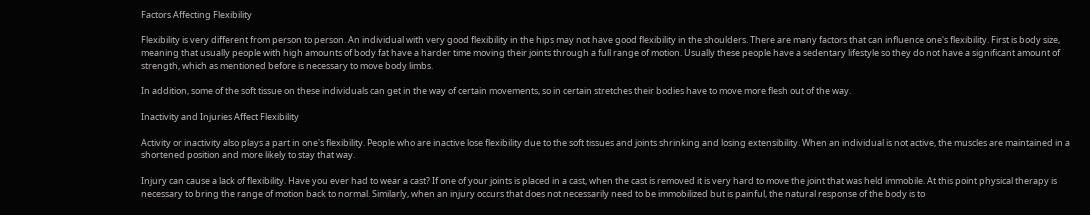Factors Affecting Flexibility

Flexibility is very different from person to person. An individual with very good flexibility in the hips may not have good flexibility in the shoulders. There are many factors that can influence one's flexibility. First is body size, meaning that usually people with high amounts of body fat have a harder time moving their joints through a full range of motion. Usually these people have a sedentary lifestyle so they do not have a significant amount of strength, which as mentioned before is necessary to move body limbs.

In addition, some of the soft tissue on these individuals can get in the way of certain movements, so in certain stretches their bodies have to move more flesh out of the way.

Inactivity and Injuries Affect Flexibility

Activity or inactivity also plays a part in one's flexibility. People who are inactive lose flexibility due to the soft tissues and joints shrinking and losing extensibility. When an individual is not active, the muscles are maintained in a shortened position and more likely to stay that way.

Injury can cause a lack of flexibility. Have you ever had to wear a cast? If one of your joints is placed in a cast, when the cast is removed it is very hard to move the joint that was held immobile. At this point physical therapy is necessary to bring the range of motion back to normal. Similarly, when an injury occurs that does not necessarily need to be immobilized but is painful, the natural response of the body is to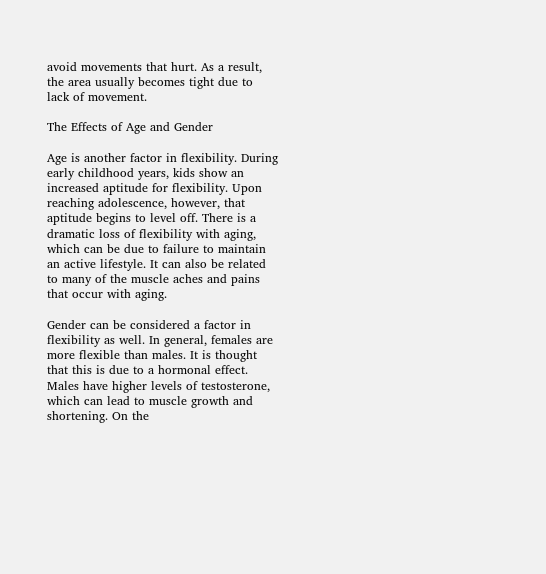avoid movements that hurt. As a result, the area usually becomes tight due to lack of movement.

The Effects of Age and Gender

Age is another factor in flexibility. During early childhood years, kids show an increased aptitude for flexibility. Upon reaching adolescence, however, that aptitude begins to level off. There is a dramatic loss of flexibility with aging, which can be due to failure to maintain an active lifestyle. It can also be related to many of the muscle aches and pains that occur with aging.

Gender can be considered a factor in flexibility as well. In general, females are more flexible than males. It is thought that this is due to a hormonal effect. Males have higher levels of testosterone, which can lead to muscle growth and shortening. On the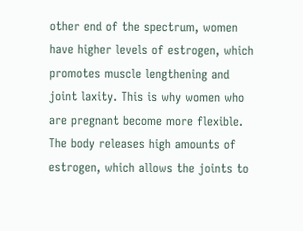other end of the spectrum, women have higher levels of estrogen, which promotes muscle lengthening and joint laxity. This is why women who are pregnant become more flexible. The body releases high amounts of estrogen, which allows the joints to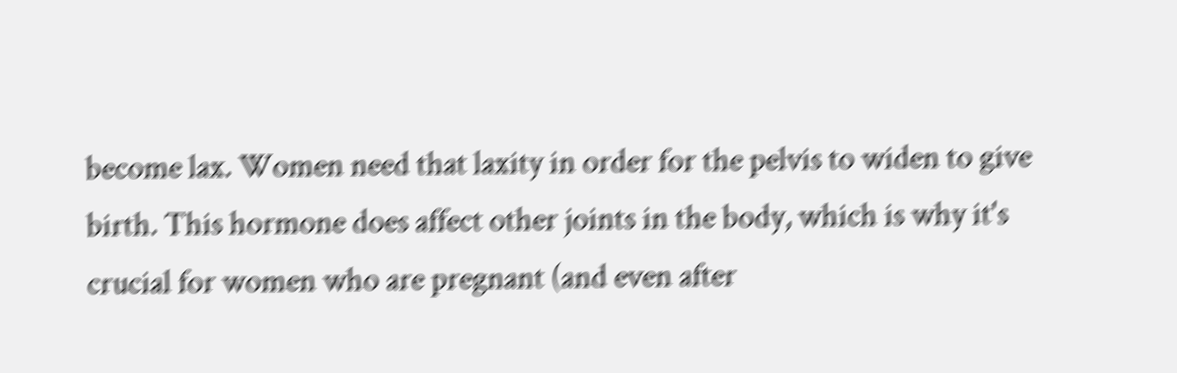become lax. Women need that laxity in order for the pelvis to widen to give birth. This hormone does affect other joints in the body, which is why it's crucial for women who are pregnant (and even after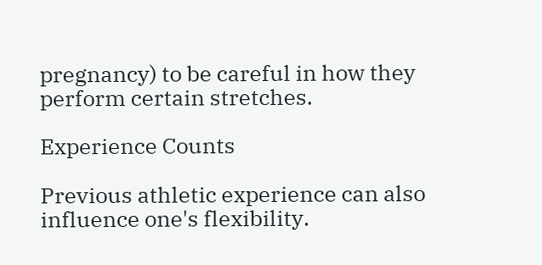pregnancy) to be careful in how they perform certain stretches.

Experience Counts

Previous athletic experience can also influence one's flexibility.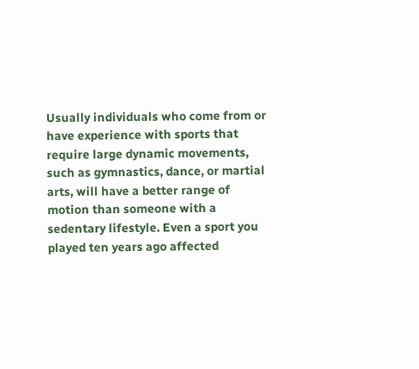Usually individuals who come from or have experience with sports that require large dynamic movements, such as gymnastics, dance, or martial arts, will have a better range of motion than someone with a sedentary lifestyle. Even a sport you played ten years ago affected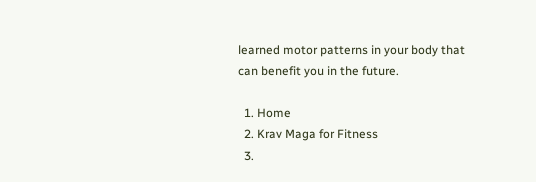learned motor patterns in your body that can benefit you in the future.

  1. Home
  2. Krav Maga for Fitness
  3.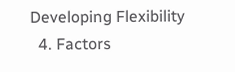Developing Flexibility
  4. Factors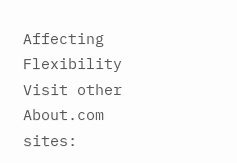Affecting Flexibility
Visit other About.com sites: